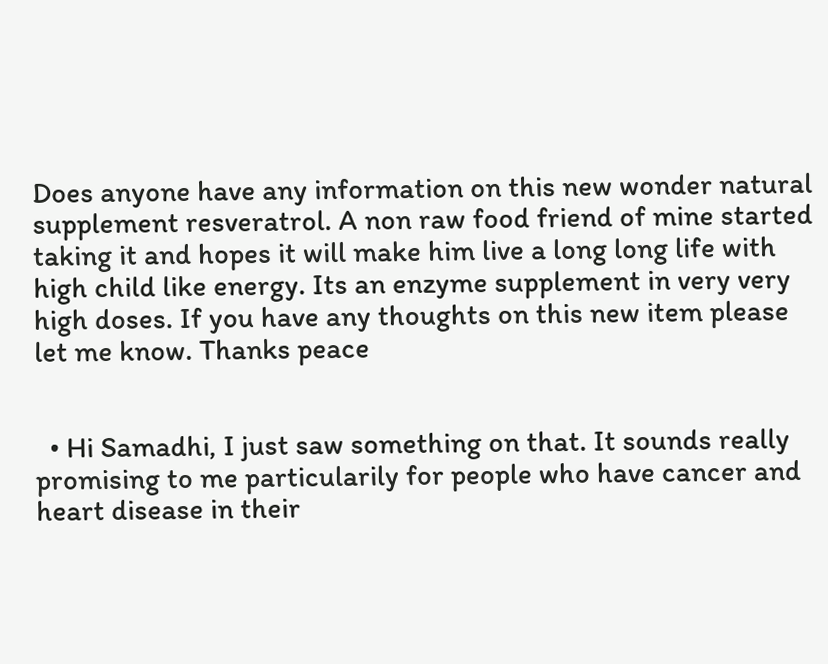Does anyone have any information on this new wonder natural supplement resveratrol. A non raw food friend of mine started taking it and hopes it will make him live a long long life with high child like energy. Its an enzyme supplement in very very high doses. If you have any thoughts on this new item please let me know. Thanks peace


  • Hi Samadhi, I just saw something on that. It sounds really promising to me particularily for people who have cancer and heart disease in their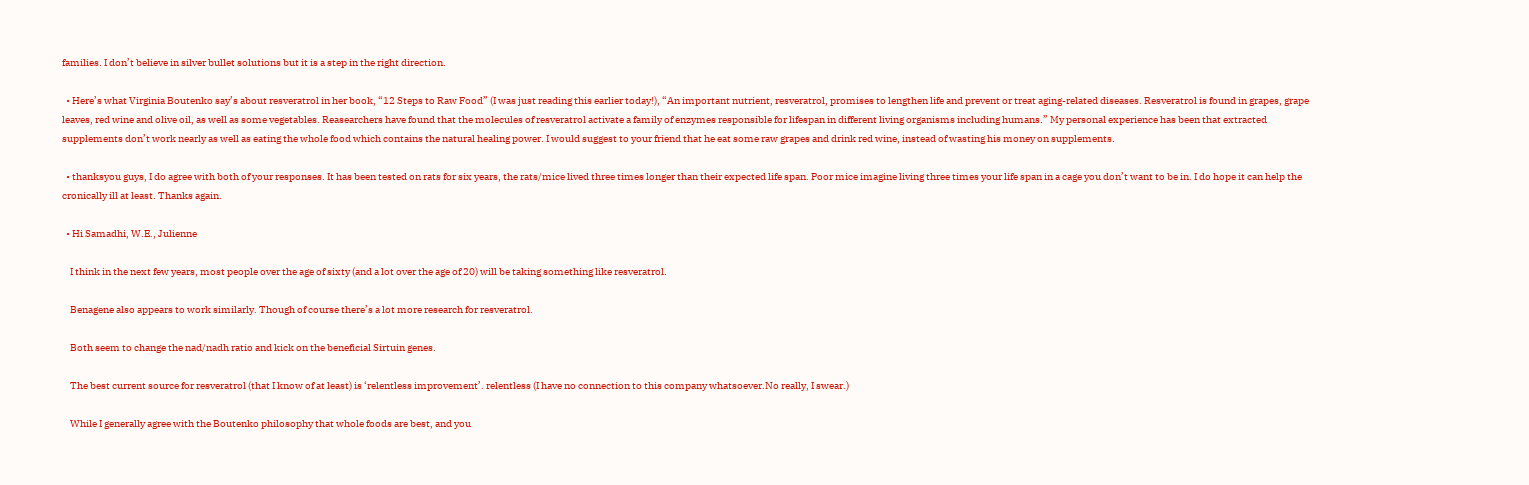families. I don’t believe in silver bullet solutions but it is a step in the right direction.

  • Here’s what Virginia Boutenko say’s about resveratrol in her book, “12 Steps to Raw Food” (I was just reading this earlier today!), “An important nutrient, resveratrol, promises to lengthen life and prevent or treat aging-related diseases. Resveratrol is found in grapes, grape leaves, red wine and olive oil, as well as some vegetables. Reasearchers have found that the molecules of resveratrol activate a family of enzymes responsible for lifespan in different living organisms including humans.” My personal experience has been that extracted supplements don’t work nearly as well as eating the whole food which contains the natural healing power. I would suggest to your friend that he eat some raw grapes and drink red wine, instead of wasting his money on supplements.

  • thanksyou guys, I do agree with both of your responses. It has been tested on rats for six years, the rats/mice lived three times longer than their expected life span. Poor mice imagine living three times your life span in a cage you don’t want to be in. I do hope it can help the cronically ill at least. Thanks again.

  • Hi Samadhi, W.E., Julienne

    I think in the next few years, most people over the age of sixty (and a lot over the age of 20) will be taking something like resveratrol.

    Benagene also appears to work similarly. Though of course there’s a lot more research for resveratrol.

    Both seem to change the nad/nadh ratio and kick on the beneficial Sirtuin genes.

    The best current source for resveratrol (that I know of at least) is ‘relentless improvement’. relentless (I have no connection to this company whatsoever.No really, I swear.)

    While I generally agree with the Boutenko philosophy that whole foods are best, and you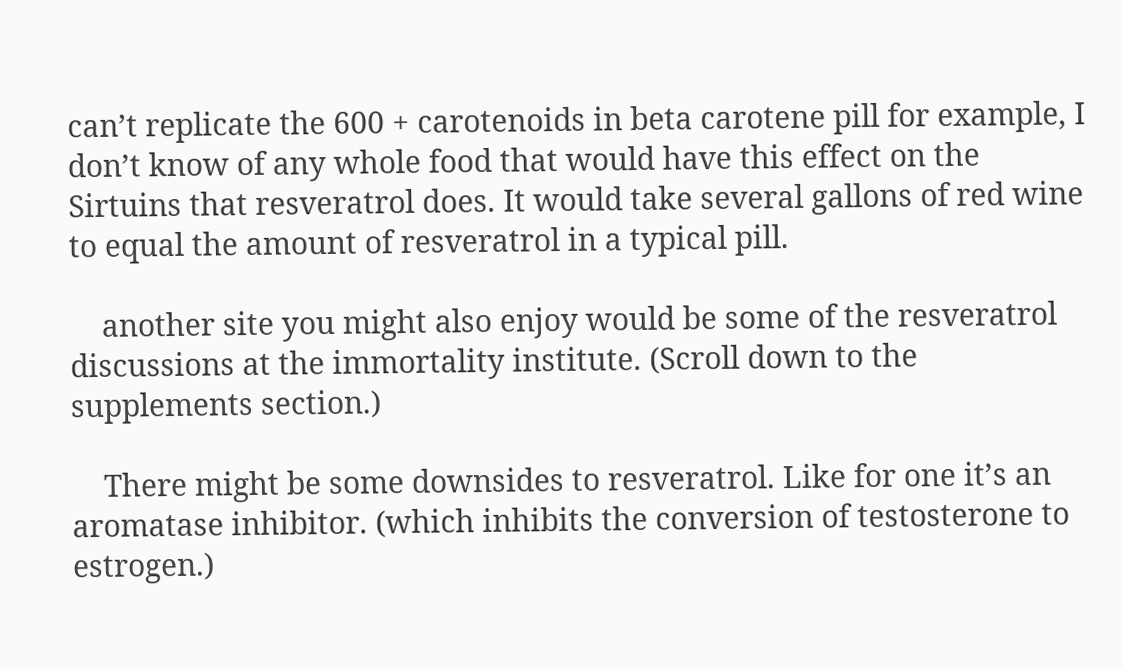can’t replicate the 600 + carotenoids in beta carotene pill for example, I don’t know of any whole food that would have this effect on the Sirtuins that resveratrol does. It would take several gallons of red wine to equal the amount of resveratrol in a typical pill.

    another site you might also enjoy would be some of the resveratrol discussions at the immortality institute. (Scroll down to the supplements section.)

    There might be some downsides to resveratrol. Like for one it’s an aromatase inhibitor. (which inhibits the conversion of testosterone to estrogen.)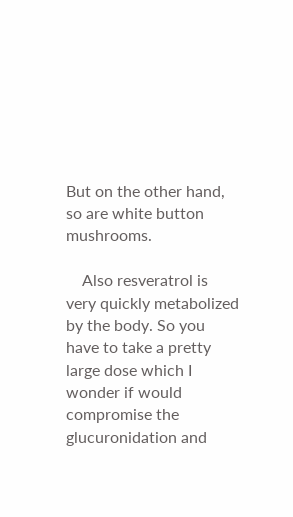But on the other hand, so are white button mushrooms.

    Also resveratrol is very quickly metabolized by the body. So you have to take a pretty large dose which I wonder if would compromise the glucuronidation and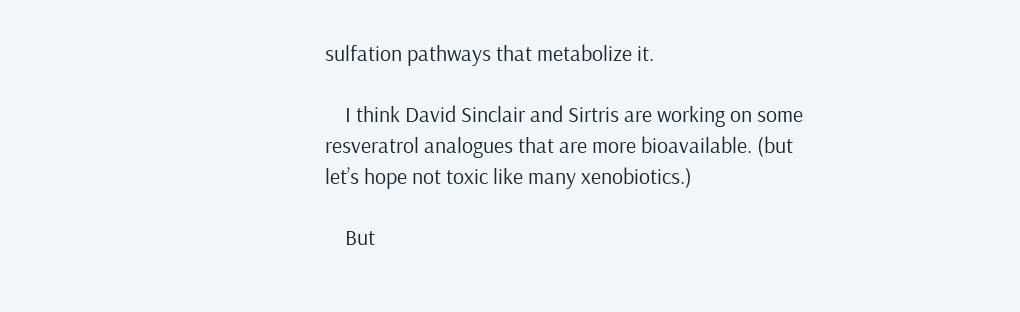sulfation pathways that metabolize it.

    I think David Sinclair and Sirtris are working on some resveratrol analogues that are more bioavailable. (but let’s hope not toxic like many xenobiotics.)

    But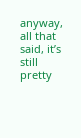anyway, all that said, it’s still pretty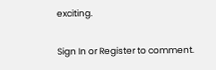exciting.

Sign In or Register to comment.